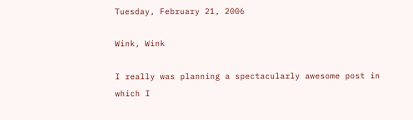Tuesday, February 21, 2006

Wink, Wink

I really was planning a spectacularly awesome post in which I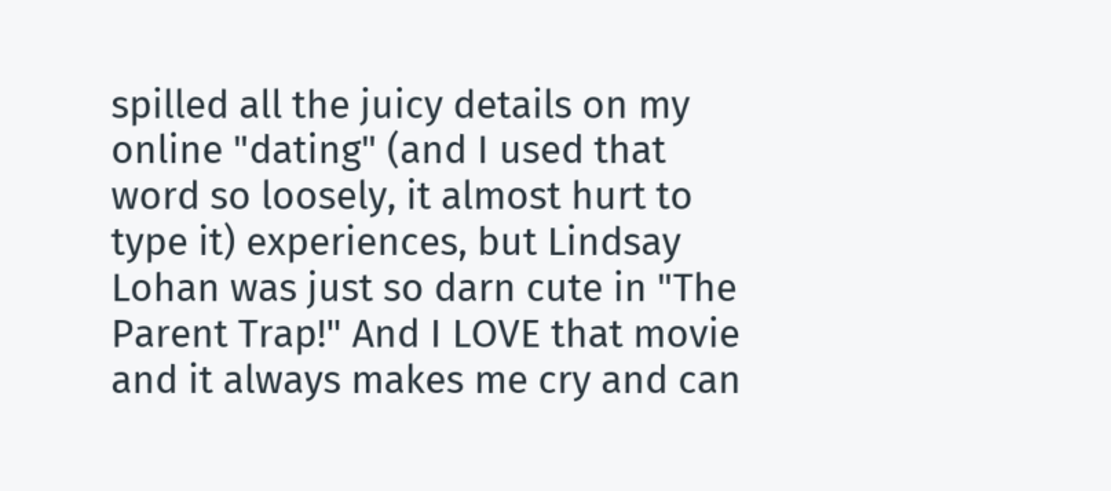spilled all the juicy details on my online "dating" (and I used that word so loosely, it almost hurt to type it) experiences, but Lindsay Lohan was just so darn cute in "The Parent Trap!" And I LOVE that movie and it always makes me cry and can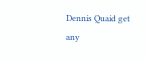Dennis Quaid get any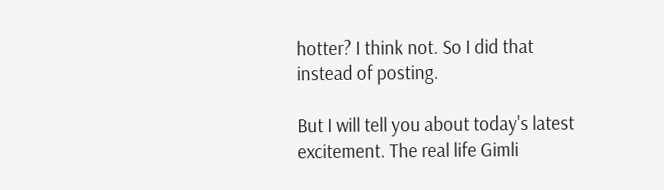hotter? I think not. So I did that instead of posting.

But I will tell you about today's latest excitement. The real life Gimli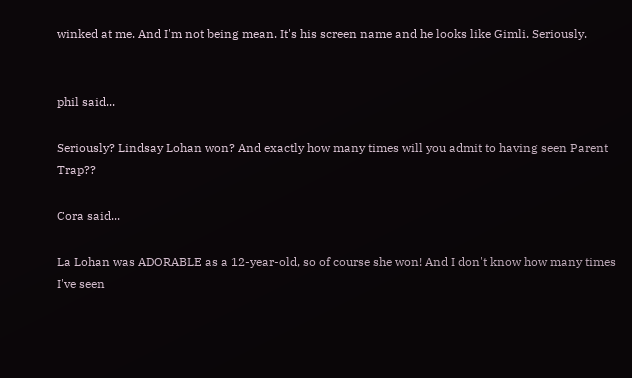winked at me. And I'm not being mean. It's his screen name and he looks like Gimli. Seriously.


phil said...

Seriously? Lindsay Lohan won? And exactly how many times will you admit to having seen Parent Trap??

Cora said...

La Lohan was ADORABLE as a 12-year-old, so of course she won! And I don't know how many times I've seen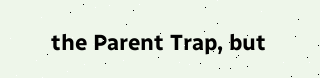the Parent Trap, but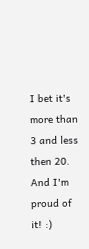I bet it's more than 3 and less then 20. And I'm proud of it! :)